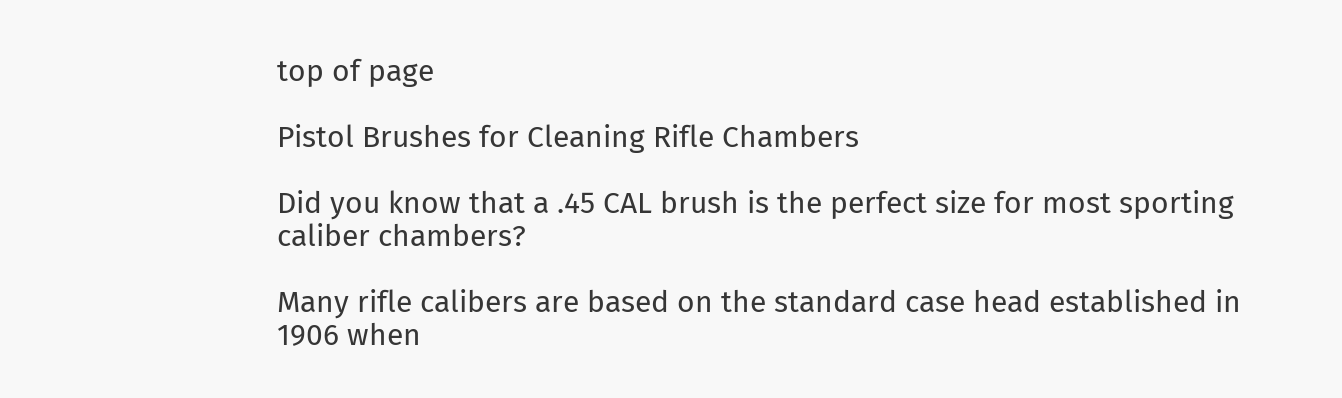top of page

Pistol Brushes for Cleaning Rifle Chambers

Did you know that a .45 CAL brush is the perfect size for most sporting caliber chambers?

Many rifle calibers are based on the standard case head established in 1906 when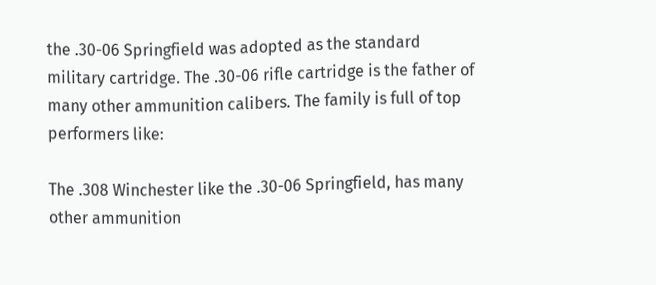the .30-06 Springfield was adopted as the standard military cartridge. The .30-06 rifle cartridge is the father of many other ammunition calibers. The family is full of top performers like:

The .308 Winchester like the .30-06 Springfield, has many other ammunition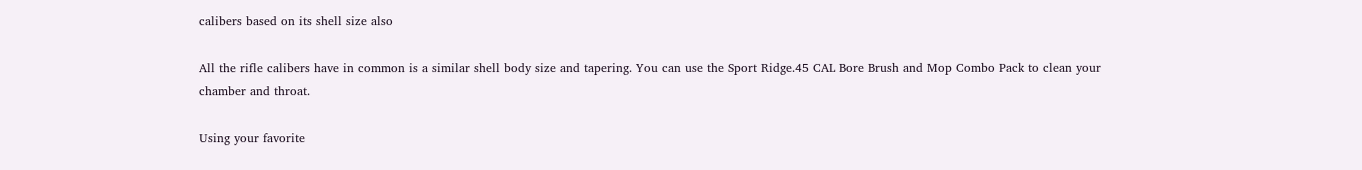calibers based on its shell size also

All the rifle calibers have in common is a similar shell body size and tapering. You can use the Sport Ridge.45 CAL Bore Brush and Mop Combo Pack to clean your chamber and throat.

Using your favorite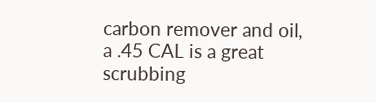carbon remover and oil, a .45 CAL is a great scrubbing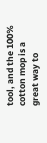tool, and the 100% cotton mop is a great way to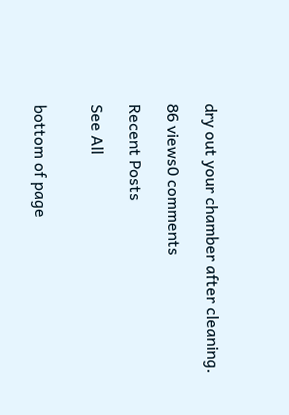dry out your chamber after cleaning.

86 views0 comments

Recent Posts

See All


bottom of page